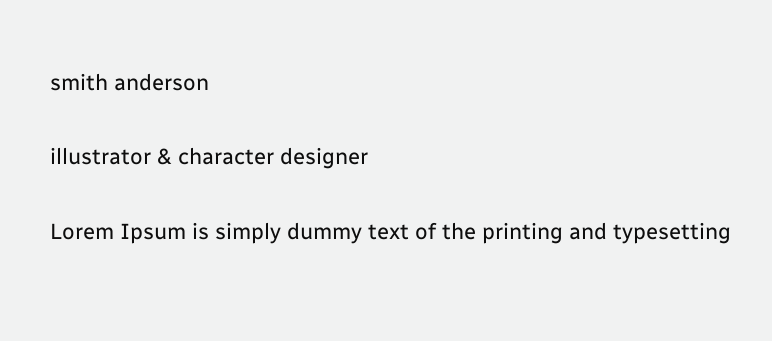smith anderson

illustrator & character designer

Lorem Ipsum is simply dummy text of the printing and typesetting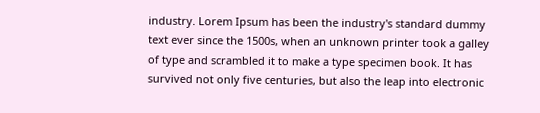industry. Lorem Ipsum has been the industry's standard dummy text ever since the 1500s, when an unknown printer took a galley of type and scrambled it to make a type specimen book. It has survived not only five centuries, but also the leap into electronic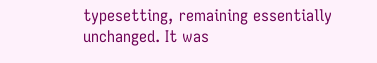typesetting, remaining essentially unchanged. It was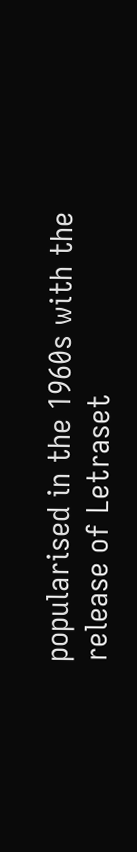popularised in the 1960s with the release of Letraset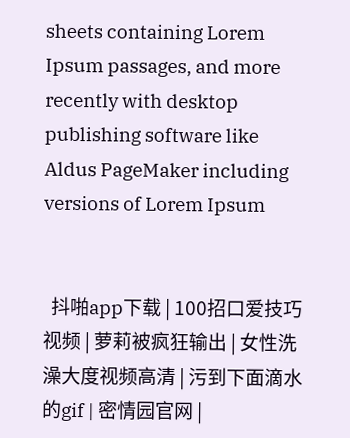sheets containing Lorem Ipsum passages, and more recently with desktop publishing software like Aldus PageMaker including versions of Lorem Ipsum


  抖啪app下载 | 100招口爱技巧视频 | 萝莉被疯狂输出 | 女性洗澡大度视频高清 | 污到下面滴水的gif | 密情园官网 |